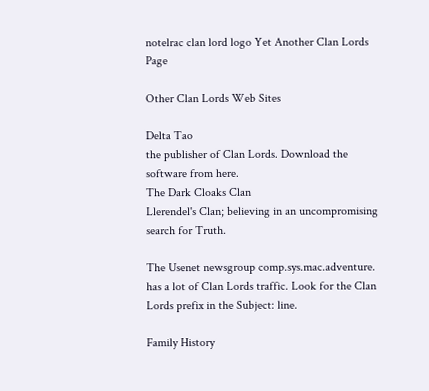notelrac clan lord logo Yet Another Clan Lords Page

Other Clan Lords Web Sites

Delta Tao
the publisher of Clan Lords. Download the software from here.
The Dark Cloaks Clan
Llerendel's Clan; believing in an uncompromising search for Truth.

The Usenet newsgroup comp.sys.mac.adventure. has a lot of Clan Lords traffic. Look for the Clan Lords prefix in the Subject: line.

Family History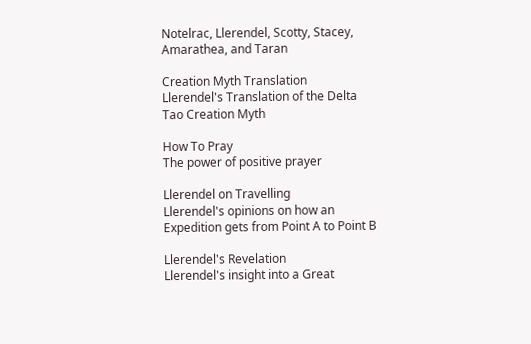Notelrac, Llerendel, Scotty, Stacey, Amarathea, and Taran

Creation Myth Translation
Llerendel's Translation of the Delta Tao Creation Myth

How To Pray
The power of positive prayer

Llerendel on Travelling
Llerendel's opinions on how an Expedition gets from Point A to Point B

Llerendel's Revelation
Llerendel's insight into a Great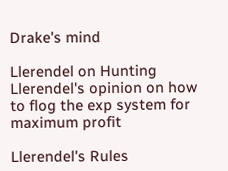Drake's mind

Llerendel on Hunting
Llerendel's opinion on how to flog the exp system for maximum profit

Llerendel's Rules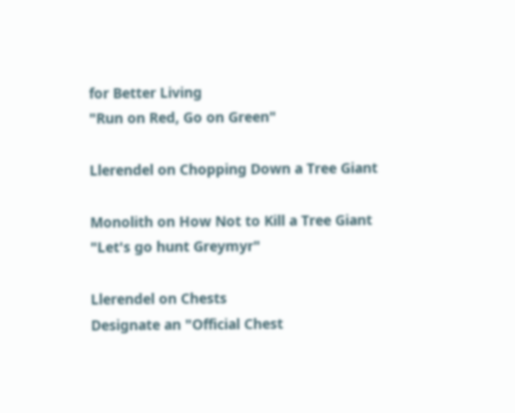for Better Living
"Run on Red, Go on Green"

Llerendel on Chopping Down a Tree Giant

Monolith on How Not to Kill a Tree Giant
"Let's go hunt Greymyr"

Llerendel on Chests
Designate an "Official Chest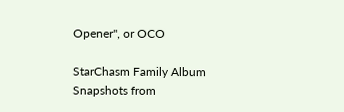Opener", or OCO

StarChasm Family Album
Snapshots from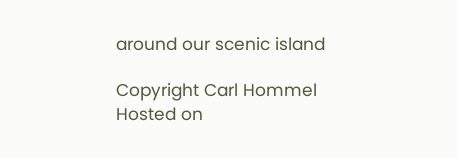around our scenic island

Copyright Carl Hommel
Hosted on